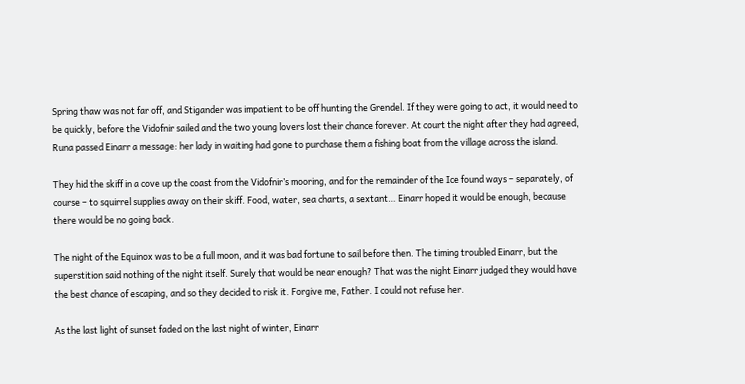Spring thaw was not far off, and Stigander was impatient to be off hunting the Grendel. If they were going to act, it would need to be quickly, before the Vidofnir sailed and the two young lovers lost their chance forever. At court the night after they had agreed, Runa passed Einarr a message: her lady in waiting had gone to purchase them a fishing boat from the village across the island.

They hid the skiff in a cove up the coast from the Vidofnir’s mooring, and for the remainder of the Ice found ways – separately, of course – to squirrel supplies away on their skiff. Food, water, sea charts, a sextant… Einarr hoped it would be enough, because there would be no going back.

The night of the Equinox was to be a full moon, and it was bad fortune to sail before then. The timing troubled Einarr, but the superstition said nothing of the night itself. Surely that would be near enough? That was the night Einarr judged they would have the best chance of escaping, and so they decided to risk it. Forgive me, Father. I could not refuse her.

As the last light of sunset faded on the last night of winter, Einarr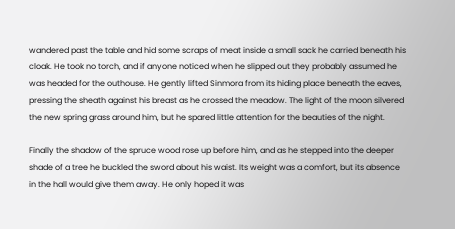wandered past the table and hid some scraps of meat inside a small sack he carried beneath his cloak. He took no torch, and if anyone noticed when he slipped out they probably assumed he was headed for the outhouse. He gently lifted Sinmora from its hiding place beneath the eaves, pressing the sheath against his breast as he crossed the meadow. The light of the moon silvered the new spring grass around him, but he spared little attention for the beauties of the night.

Finally the shadow of the spruce wood rose up before him, and as he stepped into the deeper shade of a tree he buckled the sword about his waist. Its weight was a comfort, but its absence in the hall would give them away. He only hoped it was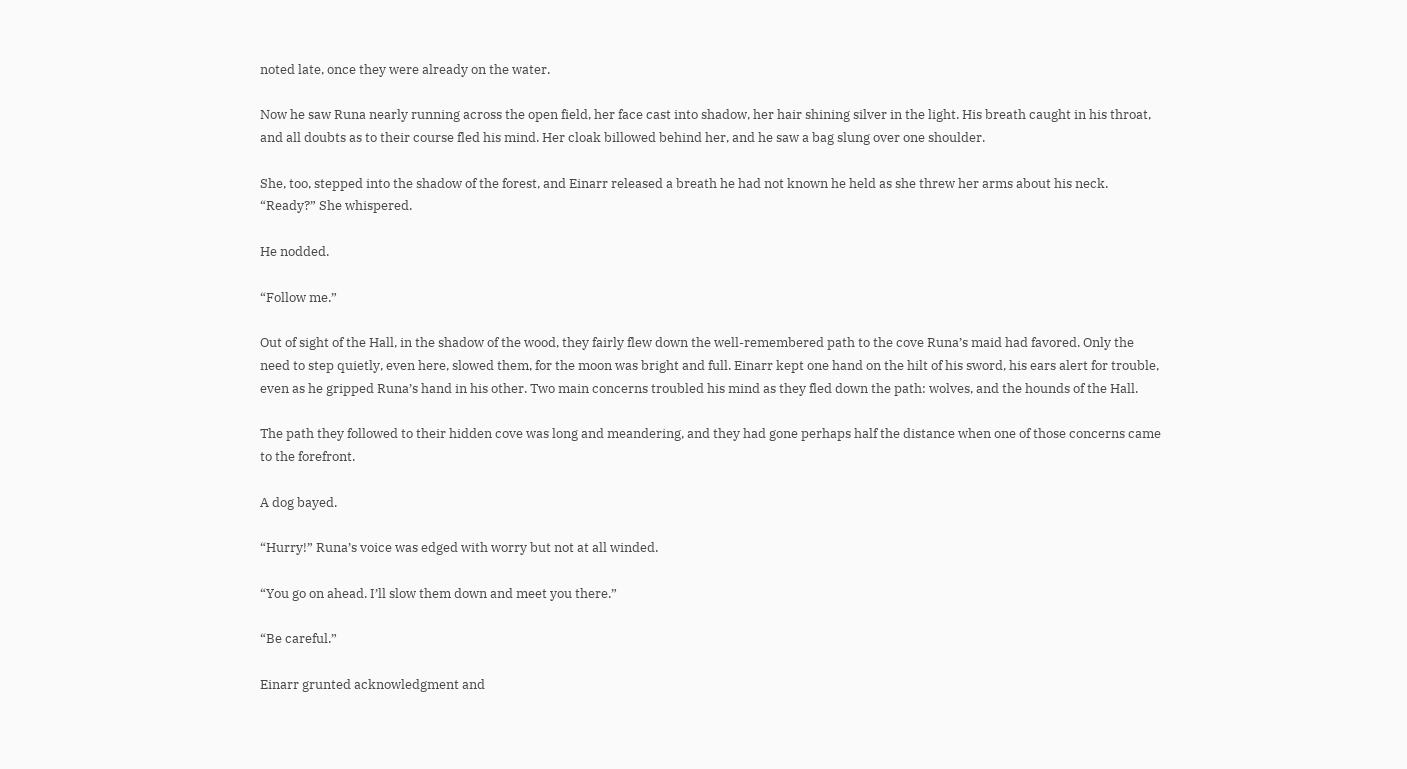noted late, once they were already on the water.

Now he saw Runa nearly running across the open field, her face cast into shadow, her hair shining silver in the light. His breath caught in his throat, and all doubts as to their course fled his mind. Her cloak billowed behind her, and he saw a bag slung over one shoulder.

She, too, stepped into the shadow of the forest, and Einarr released a breath he had not known he held as she threw her arms about his neck. “Ready?” She whispered.

He nodded.

“Follow me.”

Out of sight of the Hall, in the shadow of the wood, they fairly flew down the well-remembered path to the cove Runa’s maid had favored. Only the need to step quietly, even here, slowed them, for the moon was bright and full. Einarr kept one hand on the hilt of his sword, his ears alert for trouble, even as he gripped Runa’s hand in his other. Two main concerns troubled his mind as they fled down the path: wolves, and the hounds of the Hall.

The path they followed to their hidden cove was long and meandering, and they had gone perhaps half the distance when one of those concerns came to the forefront.

A dog bayed.

“Hurry!” Runa’s voice was edged with worry but not at all winded.

“You go on ahead. I’ll slow them down and meet you there.”

“Be careful.”

Einarr grunted acknowledgment and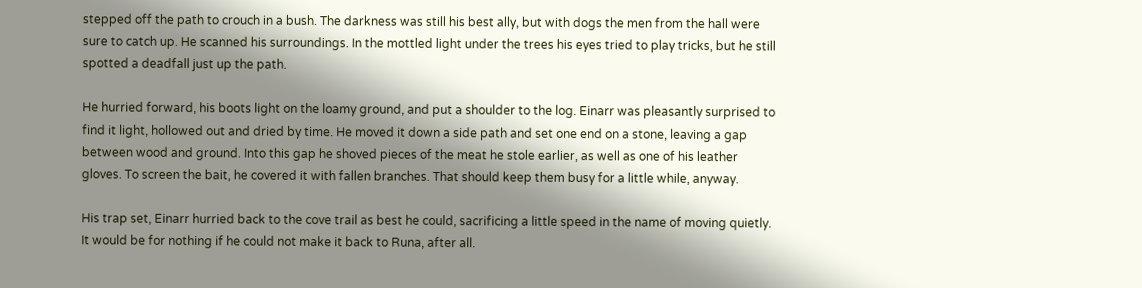stepped off the path to crouch in a bush. The darkness was still his best ally, but with dogs the men from the hall were sure to catch up. He scanned his surroundings. In the mottled light under the trees his eyes tried to play tricks, but he still spotted a deadfall just up the path.

He hurried forward, his boots light on the loamy ground, and put a shoulder to the log. Einarr was pleasantly surprised to find it light, hollowed out and dried by time. He moved it down a side path and set one end on a stone, leaving a gap between wood and ground. Into this gap he shoved pieces of the meat he stole earlier, as well as one of his leather gloves. To screen the bait, he covered it with fallen branches. That should keep them busy for a little while, anyway.

His trap set, Einarr hurried back to the cove trail as best he could, sacrificing a little speed in the name of moving quietly. It would be for nothing if he could not make it back to Runa, after all.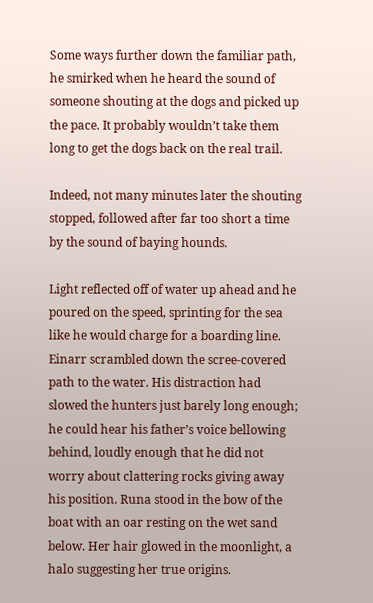Some ways further down the familiar path, he smirked when he heard the sound of someone shouting at the dogs and picked up the pace. It probably wouldn’t take them long to get the dogs back on the real trail.

Indeed, not many minutes later the shouting stopped, followed after far too short a time by the sound of baying hounds.

Light reflected off of water up ahead and he poured on the speed, sprinting for the sea like he would charge for a boarding line. Einarr scrambled down the scree-covered path to the water. His distraction had slowed the hunters just barely long enough; he could hear his father’s voice bellowing behind, loudly enough that he did not worry about clattering rocks giving away his position. Runa stood in the bow of the boat with an oar resting on the wet sand below. Her hair glowed in the moonlight, a halo suggesting her true origins.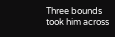Three bounds took him across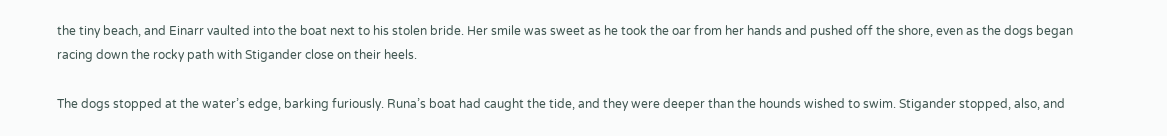the tiny beach, and Einarr vaulted into the boat next to his stolen bride. Her smile was sweet as he took the oar from her hands and pushed off the shore, even as the dogs began racing down the rocky path with Stigander close on their heels.

The dogs stopped at the water’s edge, barking furiously. Runa’s boat had caught the tide, and they were deeper than the hounds wished to swim. Stigander stopped, also, and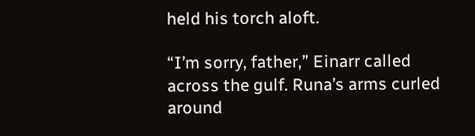held his torch aloft.

“I’m sorry, father,” Einarr called across the gulf. Runa’s arms curled around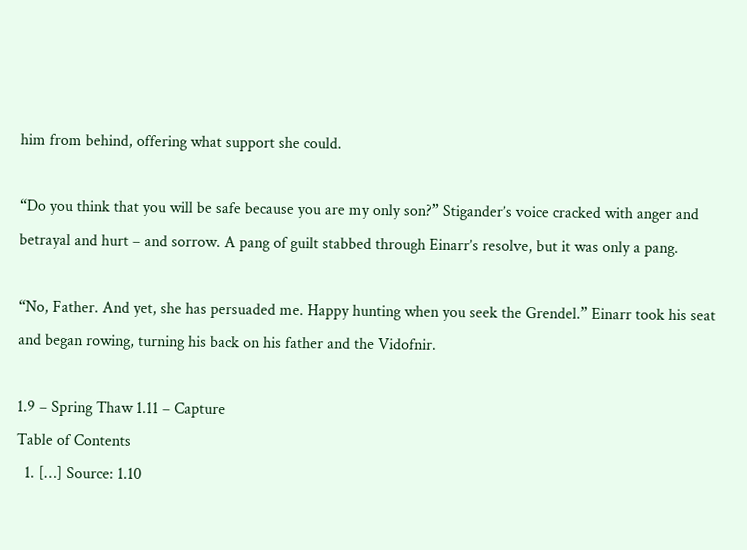him from behind, offering what support she could.

“Do you think that you will be safe because you are my only son?” Stigander’s voice cracked with anger and betrayal and hurt – and sorrow. A pang of guilt stabbed through Einarr’s resolve, but it was only a pang.

“No, Father. And yet, she has persuaded me. Happy hunting when you seek the Grendel.” Einarr took his seat and began rowing, turning his back on his father and the Vidofnir.

1.9 – Spring Thaw 1.11 – Capture
Table of Contents
  1. […] Source: 1.10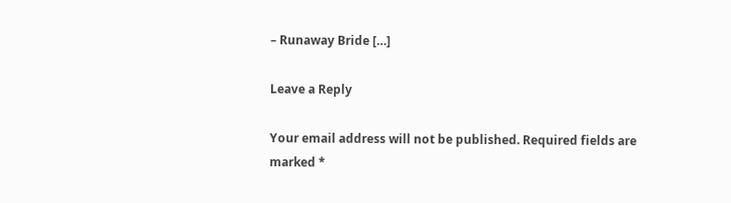– Runaway Bride […]

Leave a Reply

Your email address will not be published. Required fields are marked *